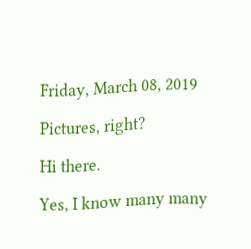Friday, March 08, 2019

Pictures, right?

Hi there.

Yes, I know many many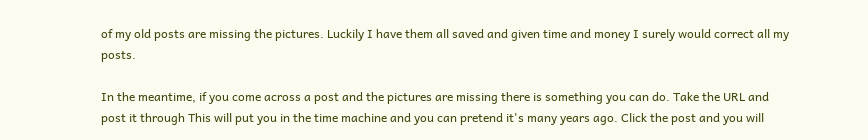of my old posts are missing the pictures. Luckily I have them all saved and given time and money I surely would correct all my posts.

In the meantime, if you come across a post and the pictures are missing there is something you can do. Take the URL and post it through This will put you in the time machine and you can pretend it's many years ago. Click the post and you will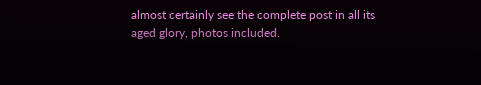almost certainly see the complete post in all its aged glory, photos included.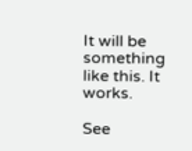It will be something like this. It works.

See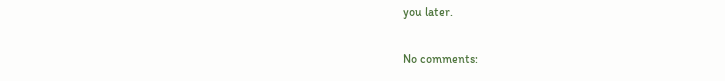you later.

No comments: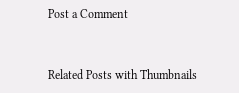Post a Comment


Related Posts with Thumbnails